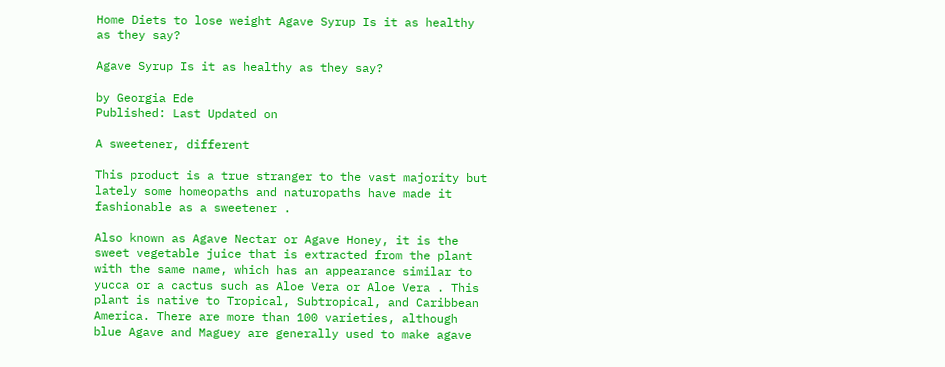Home Diets to lose weight Agave Syrup Is it as healthy as they say?

Agave Syrup Is it as healthy as they say?

by Georgia Ede
Published: Last Updated on

A sweetener, different

This product is a true stranger to the vast majority but lately some homeopaths and naturopaths have made it fashionable as a sweetener .

Also known as Agave Nectar or Agave Honey, it is the sweet vegetable juice that is extracted from the plant with the same name, which has an appearance similar to yucca or a cactus such as Aloe Vera or Aloe Vera . This plant is native to Tropical, Subtropical, and Caribbean America. There are more than 100 varieties, although blue Agave and Maguey are generally used to make agave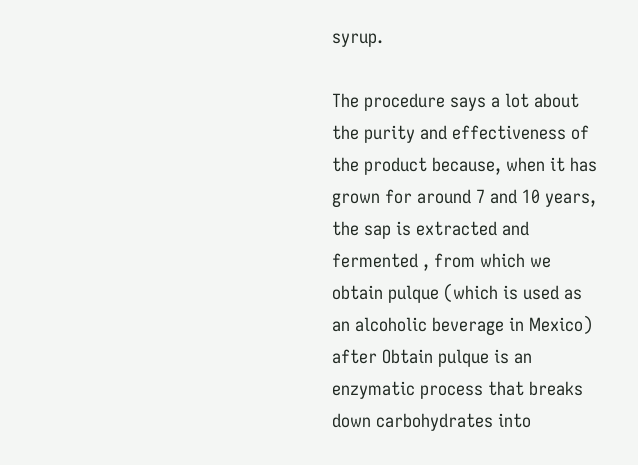syrup.

The procedure says a lot about the purity and effectiveness of the product because, when it has grown for around 7 and 10 years, the sap is extracted and fermented , from which we obtain pulque (which is used as an alcoholic beverage in Mexico) after Obtain pulque is an enzymatic process that breaks down carbohydrates into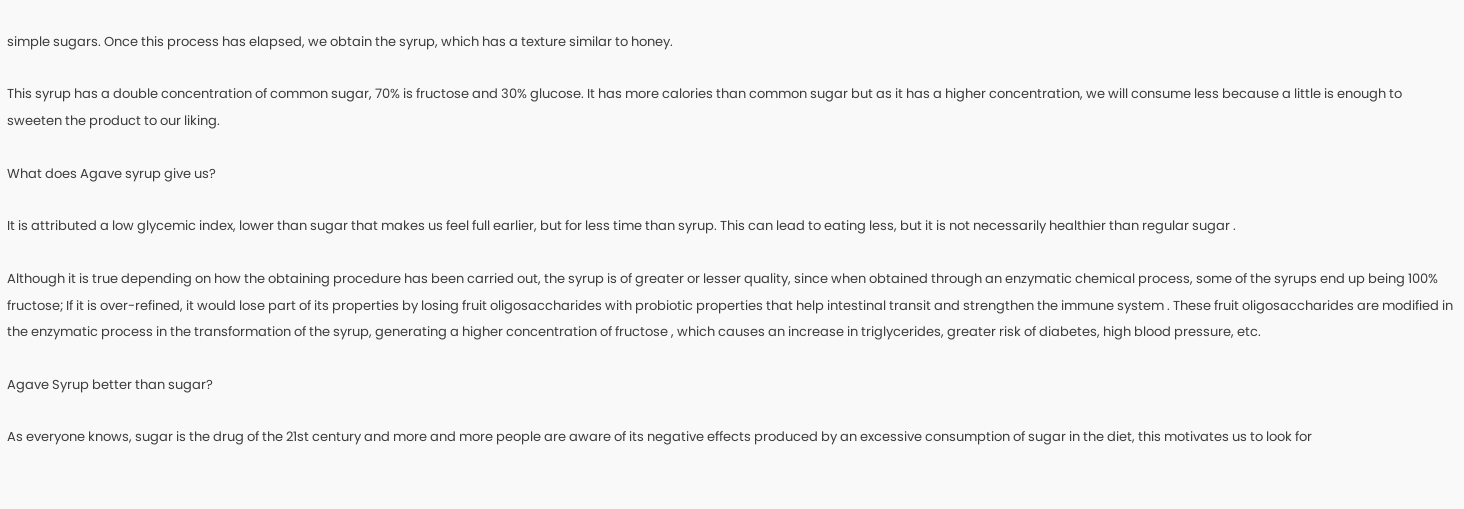simple sugars. Once this process has elapsed, we obtain the syrup, which has a texture similar to honey.

This syrup has a double concentration of common sugar, 70% is fructose and 30% glucose. It has more calories than common sugar but as it has a higher concentration, we will consume less because a little is enough to sweeten the product to our liking.

What does Agave syrup give us?

It is attributed a low glycemic index, lower than sugar that makes us feel full earlier, but for less time than syrup. This can lead to eating less, but it is not necessarily healthier than regular sugar .

Although it is true depending on how the obtaining procedure has been carried out, the syrup is of greater or lesser quality, since when obtained through an enzymatic chemical process, some of the syrups end up being 100% fructose; If it is over-refined, it would lose part of its properties by losing fruit oligosaccharides with probiotic properties that help intestinal transit and strengthen the immune system . These fruit oligosaccharides are modified in the enzymatic process in the transformation of the syrup, generating a higher concentration of fructose , which causes an increase in triglycerides, greater risk of diabetes, high blood pressure, etc.

Agave Syrup better than sugar?

As everyone knows, sugar is the drug of the 21st century and more and more people are aware of its negative effects produced by an excessive consumption of sugar in the diet, this motivates us to look for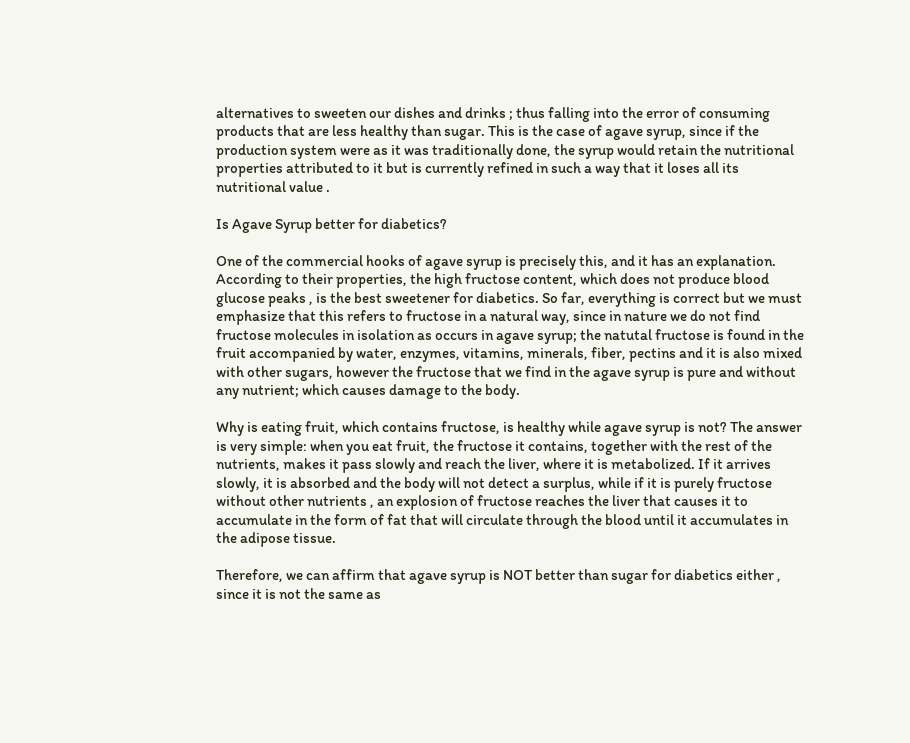alternatives to sweeten our dishes and drinks ; thus falling into the error of consuming products that are less healthy than sugar. This is the case of agave syrup, since if the production system were as it was traditionally done, the syrup would retain the nutritional properties attributed to it but is currently refined in such a way that it loses all its nutritional value .

Is Agave Syrup better for diabetics?

One of the commercial hooks of agave syrup is precisely this, and it has an explanation. According to their properties, the high fructose content, which does not produce blood glucose peaks , is the best sweetener for diabetics. So far, everything is correct but we must emphasize that this refers to fructose in a natural way, since in nature we do not find fructose molecules in isolation as occurs in agave syrup; the natutal fructose is found in the fruit accompanied by water, enzymes, vitamins, minerals, fiber, pectins and it is also mixed with other sugars, however the fructose that we find in the agave syrup is pure and without any nutrient; which causes damage to the body.

Why is eating fruit, which contains fructose, is healthy while agave syrup is not? The answer is very simple: when you eat fruit, the fructose it contains, together with the rest of the nutrients, makes it pass slowly and reach the liver, where it is metabolized. If it arrives slowly, it is absorbed and the body will not detect a surplus, while if it is purely fructose without other nutrients , an explosion of fructose reaches the liver that causes it to accumulate in the form of fat that will circulate through the blood until it accumulates in the adipose tissue.

Therefore, we can affirm that agave syrup is NOT better than sugar for diabetics either , since it is not the same as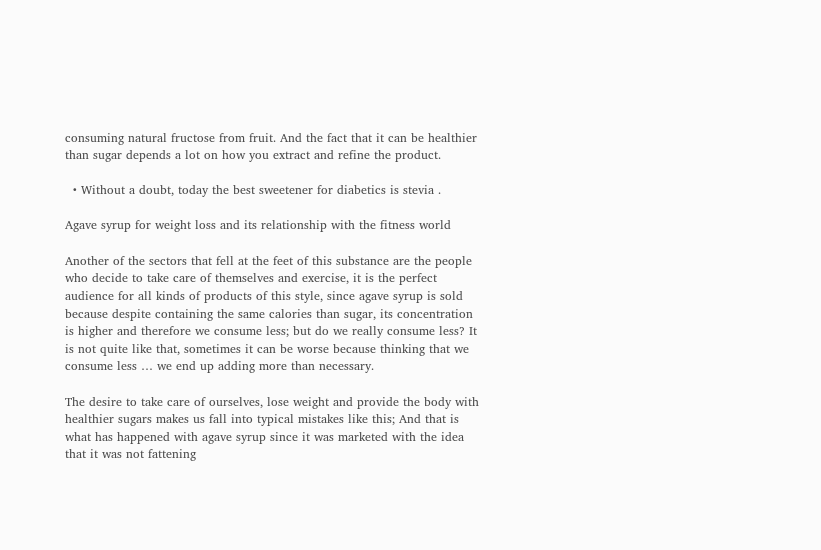consuming natural fructose from fruit. And the fact that it can be healthier than sugar depends a lot on how you extract and refine the product.

  • Without a doubt, today the best sweetener for diabetics is stevia .

Agave syrup for weight loss and its relationship with the fitness world

Another of the sectors that fell at the feet of this substance are the people who decide to take care of themselves and exercise, it is the perfect audience for all kinds of products of this style, since agave syrup is sold because despite containing the same calories than sugar, its concentration is higher and therefore we consume less; but do we really consume less? It is not quite like that, sometimes it can be worse because thinking that we consume less … we end up adding more than necessary.

The desire to take care of ourselves, lose weight and provide the body with healthier sugars makes us fall into typical mistakes like this; And that is what has happened with agave syrup since it was marketed with the idea that it was not fattening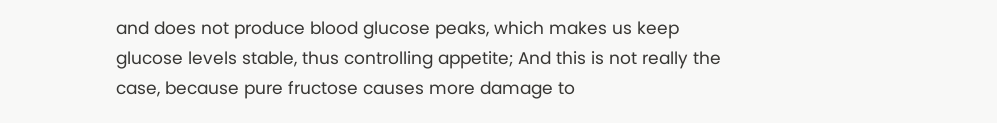and does not produce blood glucose peaks, which makes us keep glucose levels stable, thus controlling appetite; And this is not really the case, because pure fructose causes more damage to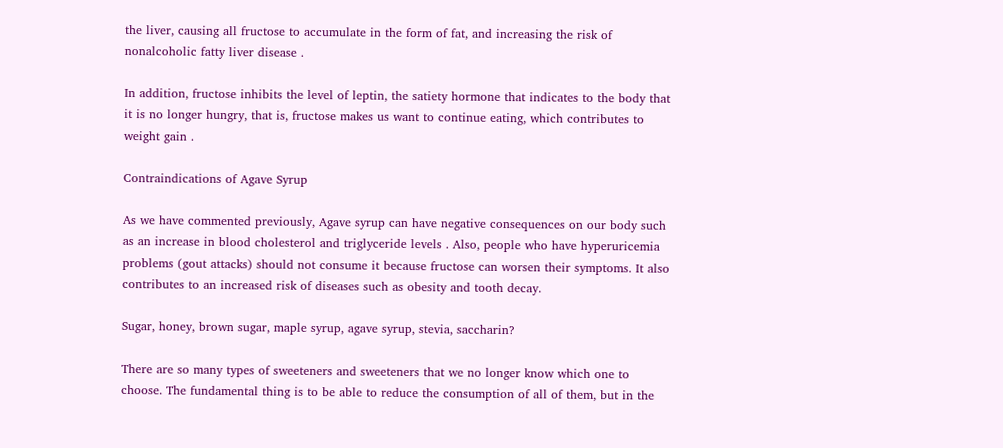the liver, causing all fructose to accumulate in the form of fat, and increasing the risk of nonalcoholic fatty liver disease .

In addition, fructose inhibits the level of leptin, the satiety hormone that indicates to the body that it is no longer hungry, that is, fructose makes us want to continue eating, which contributes to weight gain .

Contraindications of Agave Syrup

As we have commented previously, Agave syrup can have negative consequences on our body such as an increase in blood cholesterol and triglyceride levels . Also, people who have hyperuricemia problems (gout attacks) should not consume it because fructose can worsen their symptoms. It also contributes to an increased risk of diseases such as obesity and tooth decay.

Sugar, honey, brown sugar, maple syrup, agave syrup, stevia, saccharin?

There are so many types of sweeteners and sweeteners that we no longer know which one to choose. The fundamental thing is to be able to reduce the consumption of all of them, but in the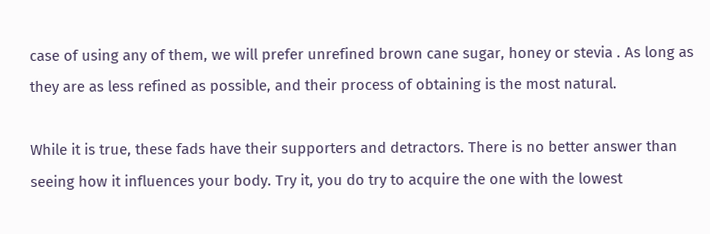case of using any of them, we will prefer unrefined brown cane sugar, honey or stevia . As long as they are as less refined as possible, and their process of obtaining is the most natural.

While it is true, these fads have their supporters and detractors. There is no better answer than seeing how it influences your body. Try it, you do try to acquire the one with the lowest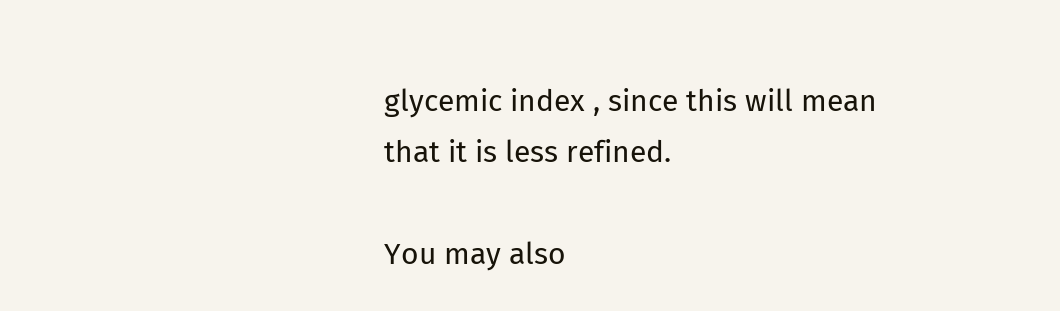glycemic index , since this will mean that it is less refined.

You may also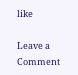like

Leave a Comment